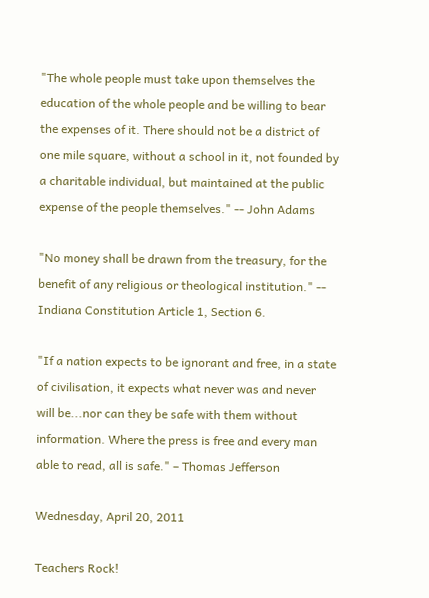"The whole people must take upon themselves the education of the whole people and be willing to bear the expenses of it. There should not be a district of one mile square, without a school in it, not founded by a charitable individual, but maintained at the public expense of the people themselves." -- John Adams

"No money shall be drawn from the treasury, for the benefit of any religious or theological institution." -- Indiana Constitution Article 1, Section 6.

"If a nation expects to be ignorant and free, in a state of civilisation, it expects what never was and never will be...nor can they be safe with them without information. Where the press is free and every man able to read, all is safe." – Thomas Jefferson

Wednesday, April 20, 2011

Teachers Rock!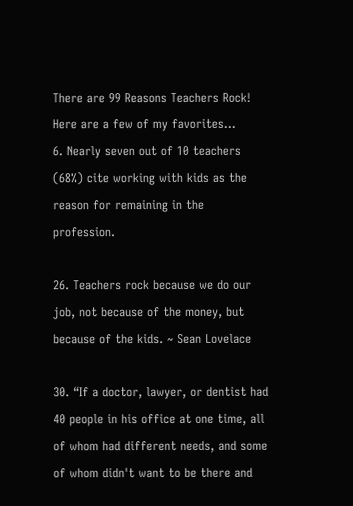There are 99 Reasons Teachers Rock! Here are a few of my favorites...
6. Nearly seven out of 10 teachers (68%) cite working with kids as the reason for remaining in the profession.

26. Teachers rock because we do our job, not because of the money, but because of the kids. ~ Sean Lovelace

30. “If a doctor, lawyer, or dentist had 40 people in his office at one time, all of whom had different needs, and some of whom didn't want to be there and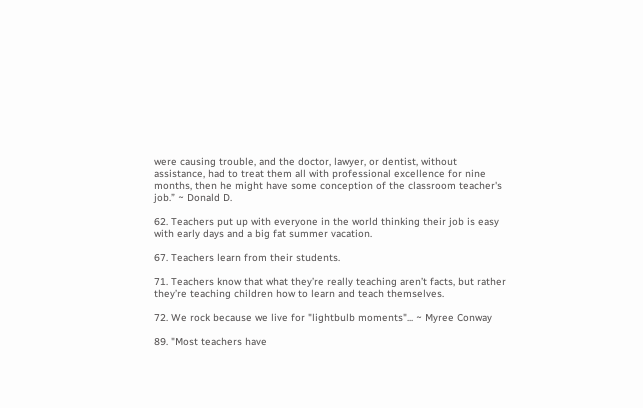were causing trouble, and the doctor, lawyer, or dentist, without assistance, had to treat them all with professional excellence for nine months, then he might have some conception of the classroom teacher's job.” ~ Donald D.

62. Teachers put up with everyone in the world thinking their job is easy with early days and a big fat summer vacation.

67. Teachers learn from their students.

71. Teachers know that what they’re really teaching aren’t facts, but rather they’re teaching children how to learn and teach themselves.

72. We rock because we live for "lightbulb moments"... ~ Myree Conway

89. "Most teachers have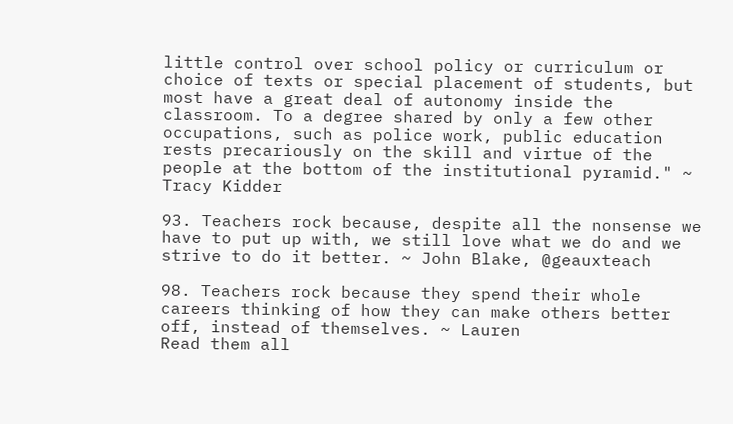little control over school policy or curriculum or choice of texts or special placement of students, but most have a great deal of autonomy inside the classroom. To a degree shared by only a few other occupations, such as police work, public education rests precariously on the skill and virtue of the people at the bottom of the institutional pyramid." ~ Tracy Kidder

93. Teachers rock because, despite all the nonsense we have to put up with, we still love what we do and we strive to do it better. ~ John Blake, @geauxteach

98. Teachers rock because they spend their whole careers thinking of how they can make others better off, instead of themselves. ~ Lauren
Read them all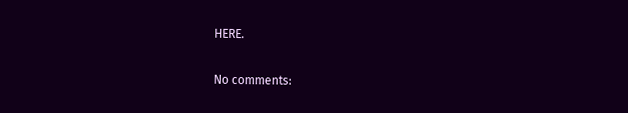HERE.


No comments: